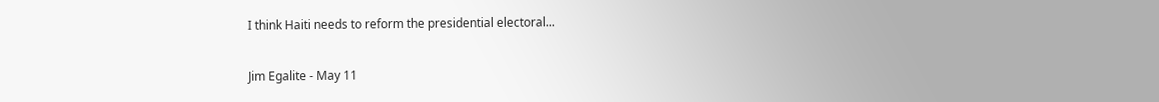I think Haiti needs to reform the presidential electoral...

Jim Egalite - May 11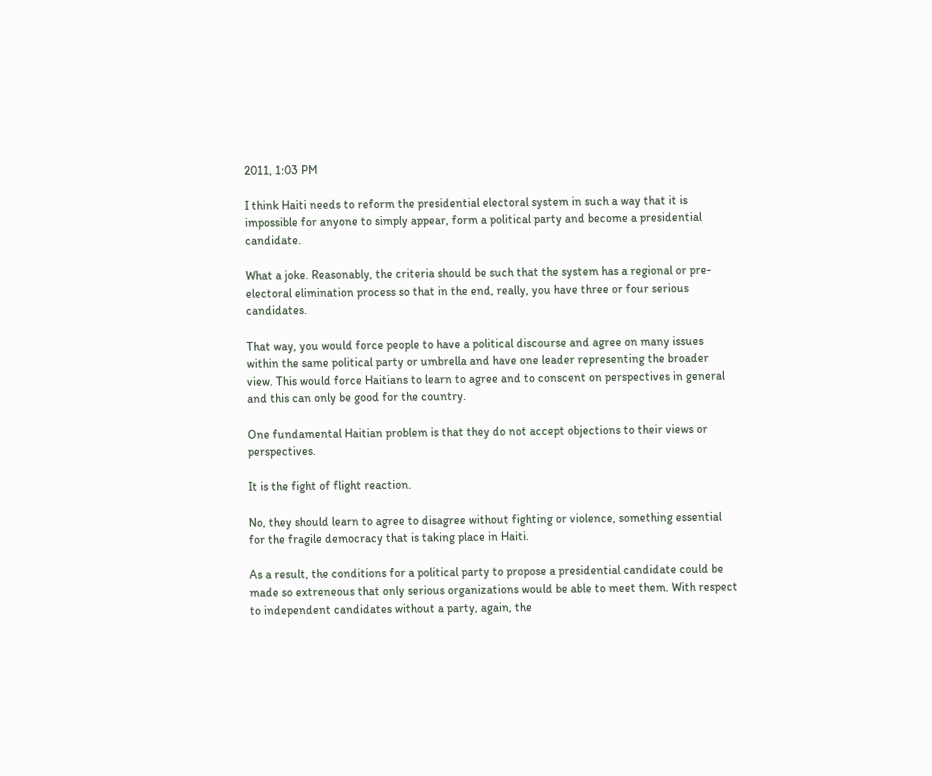2011, 1:03 PM

I think Haiti needs to reform the presidential electoral system in such a way that it is impossible for anyone to simply appear, form a political party and become a presidential candidate.

What a joke. Reasonably, the criteria should be such that the system has a regional or pre-electoral elimination process so that in the end, really, you have three or four serious candidates.

That way, you would force people to have a political discourse and agree on many issues within the same political party or umbrella and have one leader representing the broader view. This would force Haitians to learn to agree and to conscent on perspectives in general and this can only be good for the country.

One fundamental Haitian problem is that they do not accept objections to their views or perspectives.

It is the fight of flight reaction.

No, they should learn to agree to disagree without fighting or violence, something essential for the fragile democracy that is taking place in Haiti.

As a result, the conditions for a political party to propose a presidential candidate could be made so extreneous that only serious organizations would be able to meet them. With respect to independent candidates without a party, again, the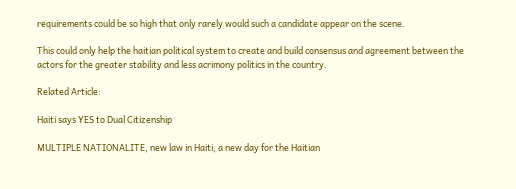requirements could be so high that only rarely would such a candidate appear on the scene.

This could only help the haitian political system to create and build consensus and agreement between the actors for the greater stability and less acrimony politics in the country.

Related Article:

Haiti says YES to Dual Citizenship

MULTIPLE NATIONALITE, new law in Haiti, a new day for the Haitian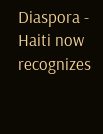Diaspora - Haiti now recognizes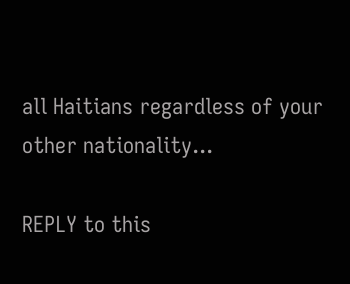all Haitians regardless of your other nationality...

REPLY to this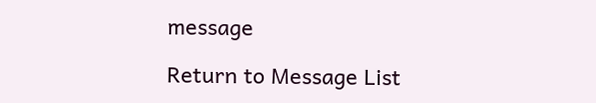message

Return to Message List